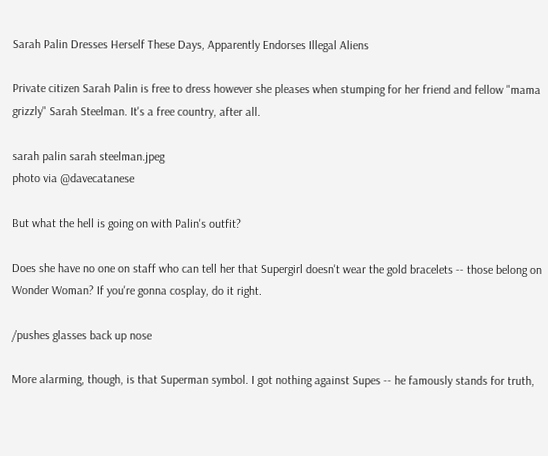Sarah Palin Dresses Herself These Days, Apparently Endorses Illegal Aliens

Private citizen Sarah Palin is free to dress however she pleases when stumping for her friend and fellow "mama grizzly" Sarah Steelman. It's a free country, after all.

sarah palin sarah steelman.jpeg
photo via @davecatanese

But what the hell is going on with Palin's outfit?

Does she have no one on staff who can tell her that Supergirl doesn't wear the gold bracelets -- those belong on Wonder Woman? If you're gonna cosplay, do it right.

/pushes glasses back up nose

More alarming, though, is that Superman symbol. I got nothing against Supes -- he famously stands for truth,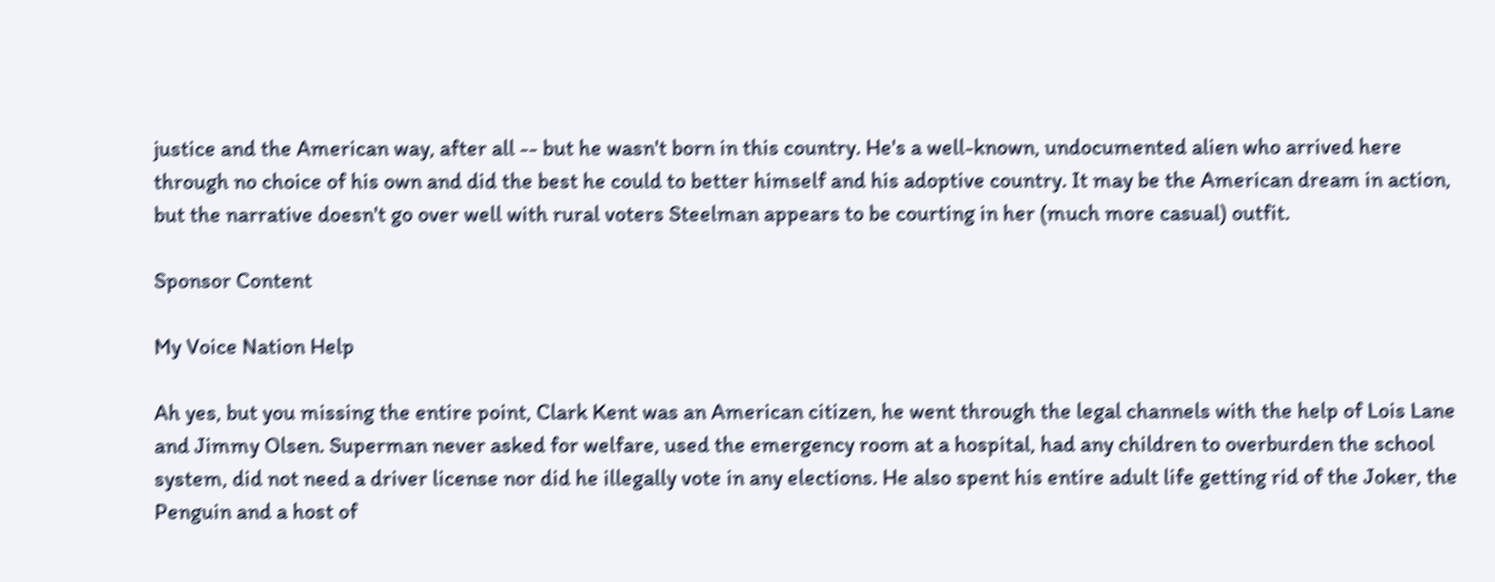justice and the American way, after all -- but he wasn't born in this country. He's a well-known, undocumented alien who arrived here through no choice of his own and did the best he could to better himself and his adoptive country. It may be the American dream in action, but the narrative doesn't go over well with rural voters Steelman appears to be courting in her (much more casual) outfit.

Sponsor Content

My Voice Nation Help

Ah yes, but you missing the entire point, Clark Kent was an American citizen, he went through the legal channels with the help of Lois Lane and Jimmy Olsen. Superman never asked for welfare, used the emergency room at a hospital, had any children to overburden the school system, did not need a driver license nor did he illegally vote in any elections. He also spent his entire adult life getting rid of the Joker, the Penguin and a host of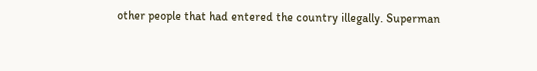other people that had entered the country illegally. Superman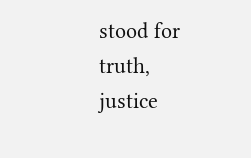stood for truth, justice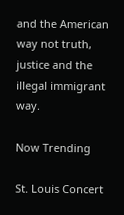and the American way not truth, justice and the illegal immigrant way.

Now Trending

St. Louis Concert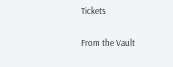Tickets

From the Vault